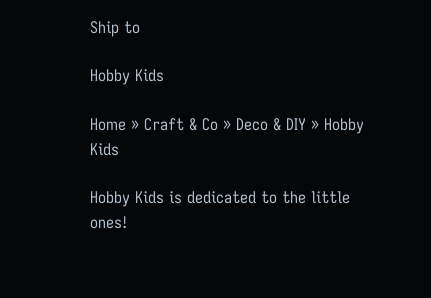Ship to

Hobby Kids

Home » Craft & Co » Deco & DIY » Hobby Kids

Hobby Kids is dedicated to the little ones!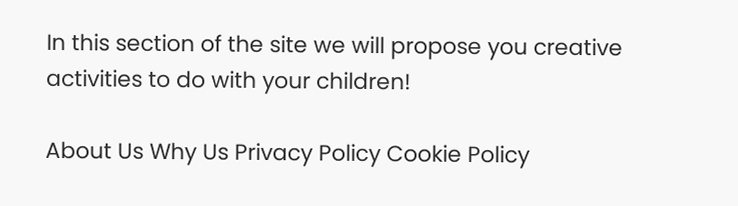In this section of the site we will propose you creative activities to do with your children!

About Us Why Us Privacy Policy Cookie Policy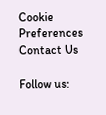Cookie Preferences Contact Us

Follow us: